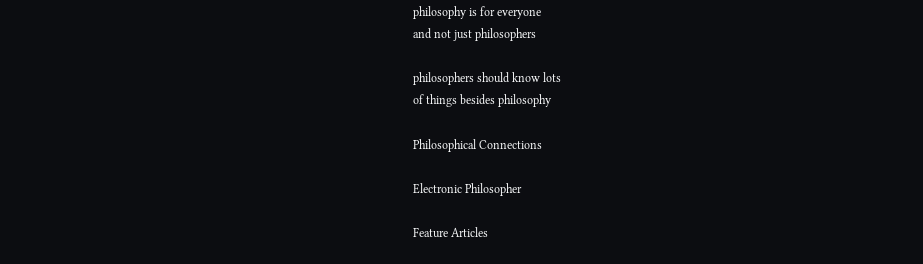philosophy is for everyone
and not just philosophers

philosophers should know lots
of things besides philosophy

Philosophical Connections

Electronic Philosopher

Feature Articles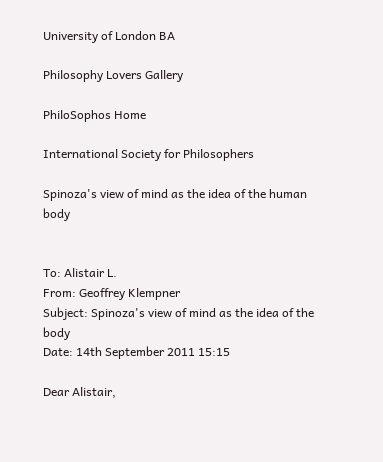University of London BA

Philosophy Lovers Gallery

PhiloSophos Home

International Society for Philosophers

Spinoza's view of mind as the idea of the human body


To: Alistair L.
From: Geoffrey Klempner
Subject: Spinoza's view of mind as the idea of the body
Date: 14th September 2011 15:15

Dear Alistair,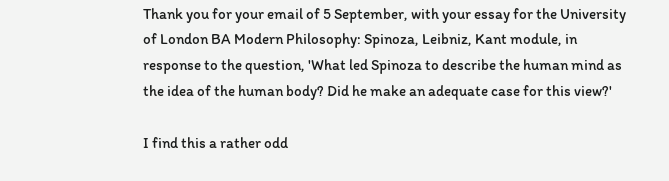Thank you for your email of 5 September, with your essay for the University of London BA Modern Philosophy: Spinoza, Leibniz, Kant module, in response to the question, 'What led Spinoza to describe the human mind as the idea of the human body? Did he make an adequate case for this view?'

I find this a rather odd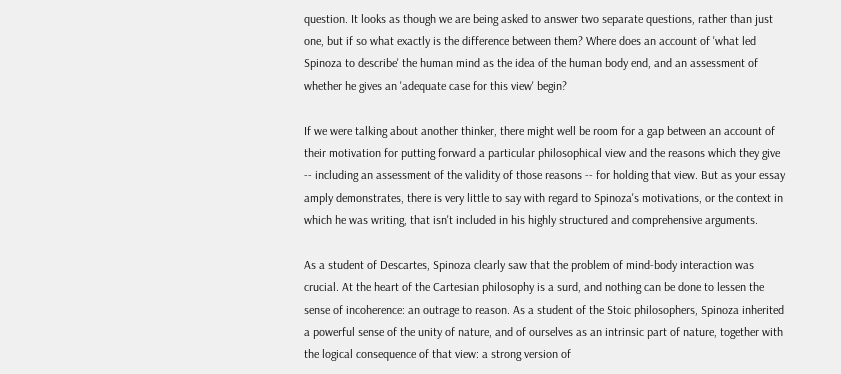question. It looks as though we are being asked to answer two separate questions, rather than just one, but if so what exactly is the difference between them? Where does an account of 'what led Spinoza to describe' the human mind as the idea of the human body end, and an assessment of whether he gives an 'adequate case for this view' begin?

If we were talking about another thinker, there might well be room for a gap between an account of their motivation for putting forward a particular philosophical view and the reasons which they give -- including an assessment of the validity of those reasons -- for holding that view. But as your essay amply demonstrates, there is very little to say with regard to Spinoza's motivations, or the context in which he was writing, that isn't included in his highly structured and comprehensive arguments.

As a student of Descartes, Spinoza clearly saw that the problem of mind-body interaction was crucial. At the heart of the Cartesian philosophy is a surd, and nothing can be done to lessen the sense of incoherence: an outrage to reason. As a student of the Stoic philosophers, Spinoza inherited a powerful sense of the unity of nature, and of ourselves as an intrinsic part of nature, together with the logical consequence of that view: a strong version of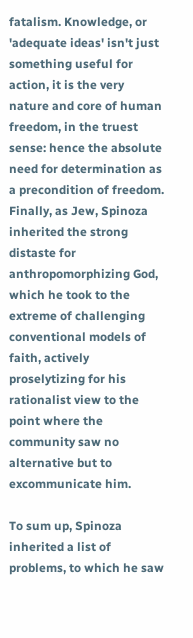fatalism. Knowledge, or 'adequate ideas' isn't just something useful for action, it is the very nature and core of human freedom, in the truest sense: hence the absolute need for determination as a precondition of freedom. Finally, as Jew, Spinoza inherited the strong distaste for anthropomorphizing God, which he took to the extreme of challenging conventional models of faith, actively proselytizing for his rationalist view to the point where the community saw no alternative but to excommunicate him.

To sum up, Spinoza inherited a list of problems, to which he saw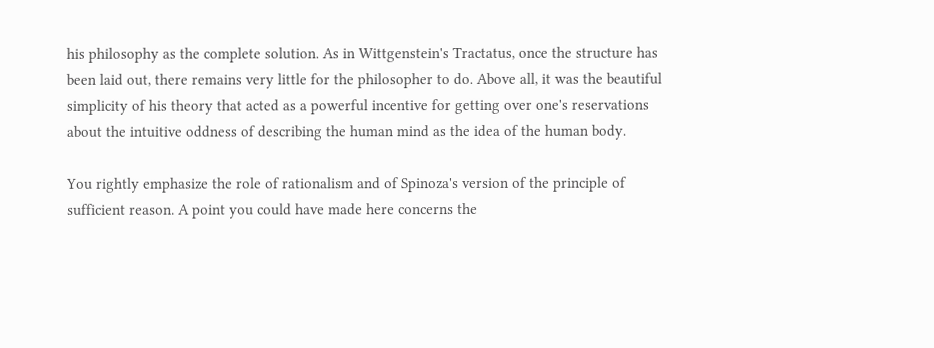his philosophy as the complete solution. As in Wittgenstein's Tractatus, once the structure has been laid out, there remains very little for the philosopher to do. Above all, it was the beautiful simplicity of his theory that acted as a powerful incentive for getting over one's reservations about the intuitive oddness of describing the human mind as the idea of the human body.

You rightly emphasize the role of rationalism and of Spinoza's version of the principle of sufficient reason. A point you could have made here concerns the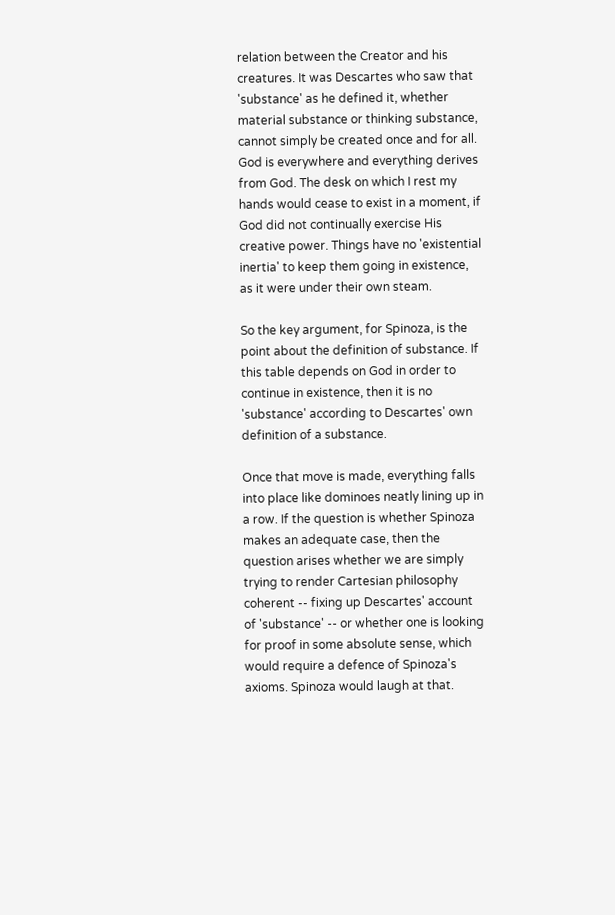relation between the Creator and his creatures. It was Descartes who saw that 'substance' as he defined it, whether material substance or thinking substance, cannot simply be created once and for all. God is everywhere and everything derives from God. The desk on which I rest my hands would cease to exist in a moment, if God did not continually exercise His creative power. Things have no 'existential inertia' to keep them going in existence, as it were under their own steam.

So the key argument, for Spinoza, is the point about the definition of substance. If this table depends on God in order to continue in existence, then it is no 'substance' according to Descartes' own definition of a substance.

Once that move is made, everything falls into place like dominoes neatly lining up in a row. If the question is whether Spinoza makes an adequate case, then the question arises whether we are simply trying to render Cartesian philosophy coherent -- fixing up Descartes' account of 'substance' -- or whether one is looking for proof in some absolute sense, which would require a defence of Spinoza's axioms. Spinoza would laugh at that.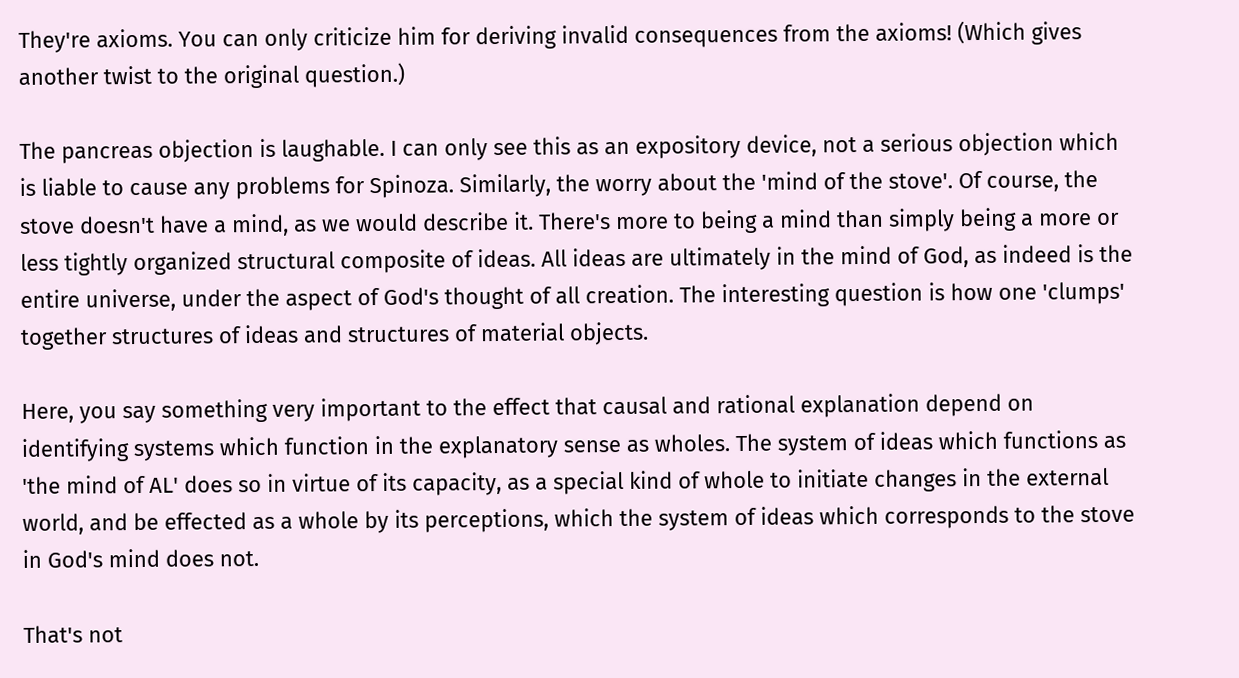They're axioms. You can only criticize him for deriving invalid consequences from the axioms! (Which gives another twist to the original question.)

The pancreas objection is laughable. I can only see this as an expository device, not a serious objection which is liable to cause any problems for Spinoza. Similarly, the worry about the 'mind of the stove'. Of course, the stove doesn't have a mind, as we would describe it. There's more to being a mind than simply being a more or less tightly organized structural composite of ideas. All ideas are ultimately in the mind of God, as indeed is the entire universe, under the aspect of God's thought of all creation. The interesting question is how one 'clumps' together structures of ideas and structures of material objects.

Here, you say something very important to the effect that causal and rational explanation depend on identifying systems which function in the explanatory sense as wholes. The system of ideas which functions as 'the mind of AL' does so in virtue of its capacity, as a special kind of whole to initiate changes in the external world, and be effected as a whole by its perceptions, which the system of ideas which corresponds to the stove in God's mind does not.

That's not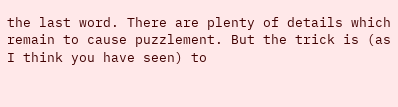the last word. There are plenty of details which remain to cause puzzlement. But the trick is (as I think you have seen) to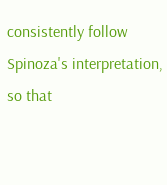consistently follow Spinoza's interpretation, so that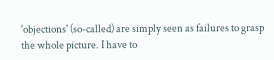'objections' (so-called) are simply seen as failures to grasp the whole picture. I have to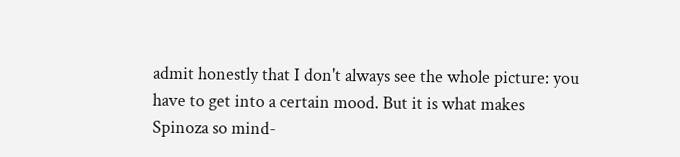admit honestly that I don't always see the whole picture: you have to get into a certain mood. But it is what makes Spinoza so mind-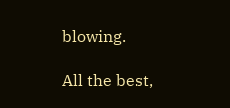blowing.

All the best,